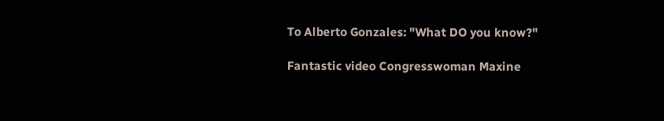To Alberto Gonzales: "What DO you know?"

Fantastic video Congresswoman Maxine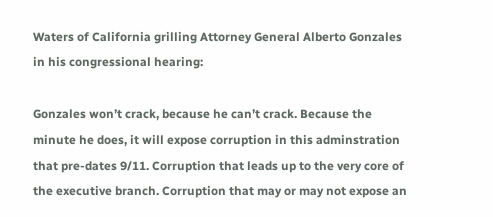Waters of California grilling Attorney General Alberto Gonzales in his congressional hearing:

Gonzales won’t crack, because he can’t crack. Because the minute he does, it will expose corruption in this adminstration that pre-dates 9/11. Corruption that leads up to the very core of the executive branch. Corruption that may or may not expose an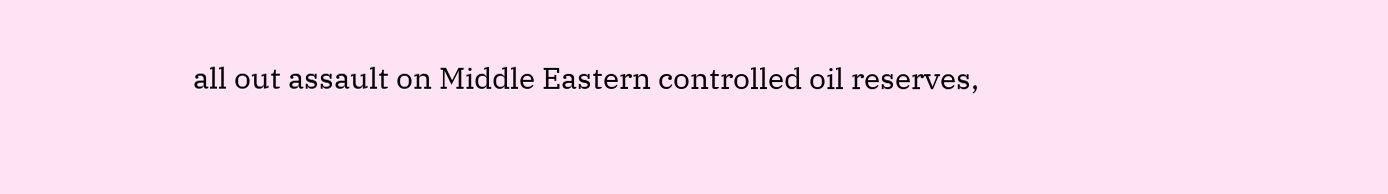all out assault on Middle Eastern controlled oil reserves,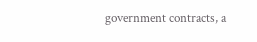government contracts, a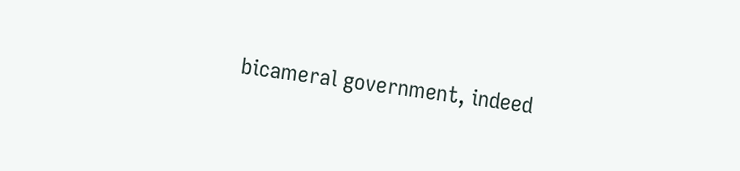bicameral government, indeed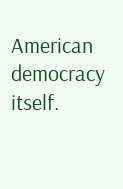American democracy itself.